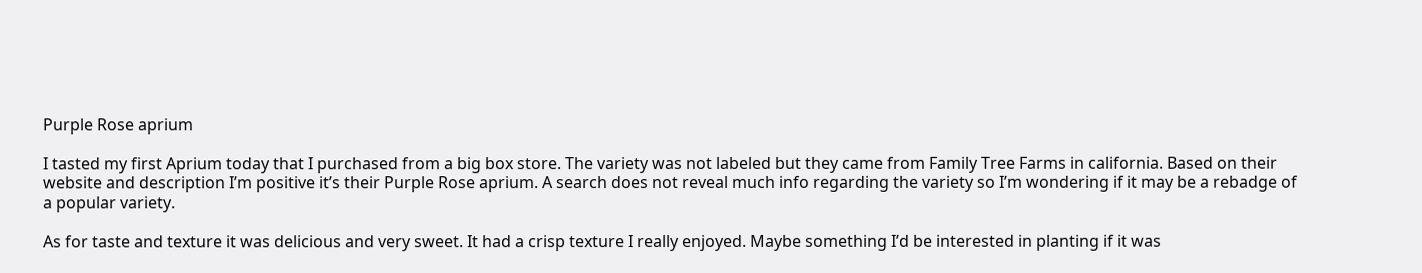Purple Rose aprium

I tasted my first Aprium today that I purchased from a big box store. The variety was not labeled but they came from Family Tree Farms in california. Based on their website and description I’m positive it’s their Purple Rose aprium. A search does not reveal much info regarding the variety so I’m wondering if it may be a rebadge of a popular variety.

As for taste and texture it was delicious and very sweet. It had a crisp texture I really enjoyed. Maybe something I’d be interested in planting if it was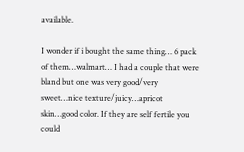available.

I wonder if i bought the same thing… 6 pack of them…walmart… I had a couple that were bland but one was very good/very sweet…nice texture/juicy…apricot skin…good color. If they are self fertile you could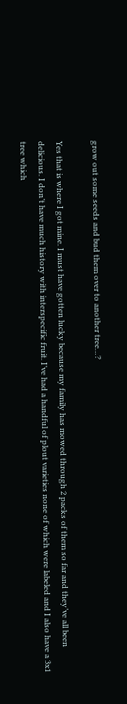grow out some seeds and bud them over to another tree…?

Yes that is where I got mine. I must have gotten lucky because my family has mowed through 2 packs of them so far and they’ve all been delicious. I don’t have much history with interspecific fruit. I’ve had a handful of plout varieties none of which were labeled and I also have a 3x1 tree which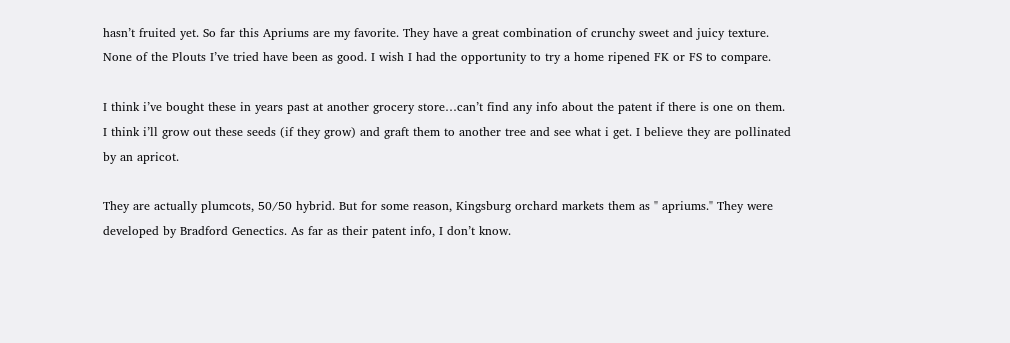hasn’t fruited yet. So far this Apriums are my favorite. They have a great combination of crunchy sweet and juicy texture. None of the Plouts I’ve tried have been as good. I wish I had the opportunity to try a home ripened FK or FS to compare.

I think i’ve bought these in years past at another grocery store…can’t find any info about the patent if there is one on them.
I think i’ll grow out these seeds (if they grow) and graft them to another tree and see what i get. I believe they are pollinated by an apricot.

They are actually plumcots, 50/50 hybrid. But for some reason, Kingsburg orchard markets them as " apriums." They were developed by Bradford Genectics. As far as their patent info, I don’t know.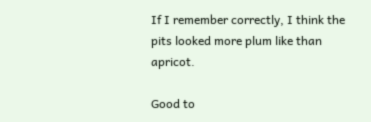If I remember correctly, I think the pits looked more plum like than apricot.

Good to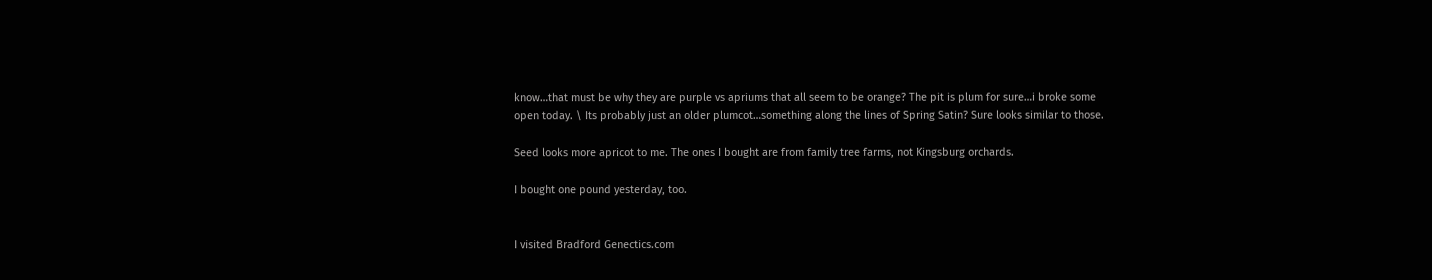know…that must be why they are purple vs apriums that all seem to be orange? The pit is plum for sure…i broke some open today. \ Its probably just an older plumcot…something along the lines of Spring Satin? Sure looks similar to those.

Seed looks more apricot to me. The ones I bought are from family tree farms, not Kingsburg orchards.

I bought one pound yesterday, too.


I visited Bradford Genectics.com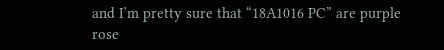and I’m pretty sure that “18A1016 PC” are purple rose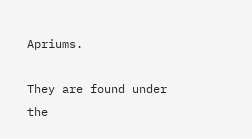Apriums.

They are found under the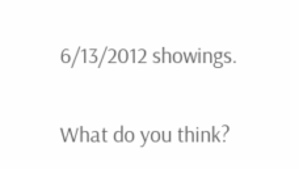6/13/2012 showings.

What do you think?